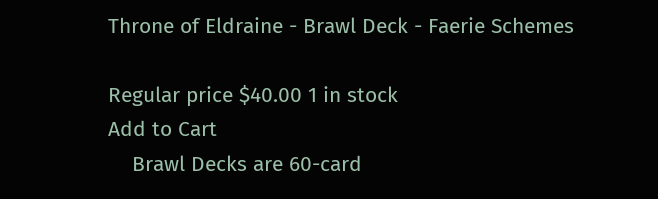Throne of Eldraine - Brawl Deck - Faerie Schemes

Regular price $40.00 1 in stock
Add to Cart
    Brawl Decks are 60-card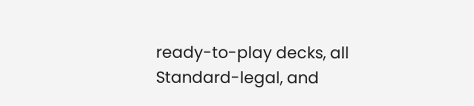ready-to-play decks, all Standard-legal, and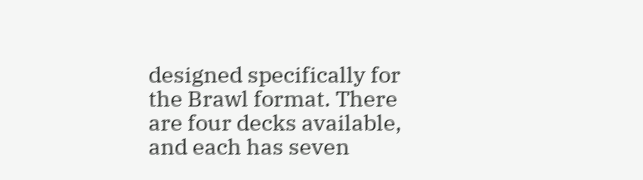designed specifically for the Brawl format. There are four decks available, and each has seven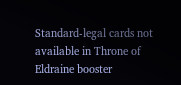Standard-legal cards not available in Throne of Eldraine booster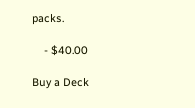packs.

    - $40.00

Buy a Deck